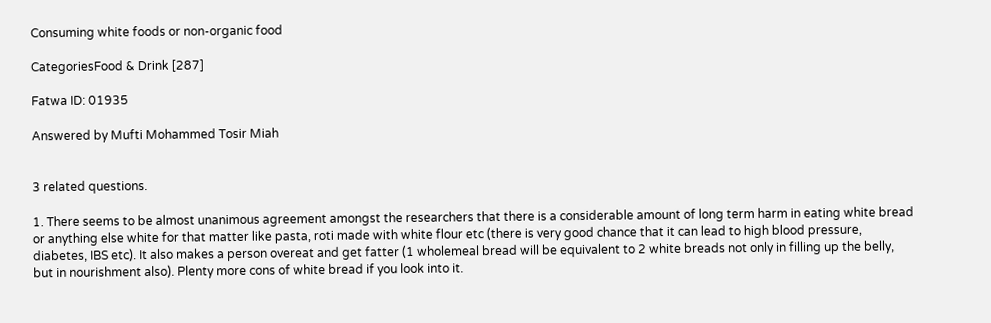Consuming white foods or non-organic food

CategoriesFood & Drink [287]

Fatwa ID: 01935

Answered by Mufti Mohammed Tosir Miah


3 related questions.

1. There seems to be almost unanimous agreement amongst the researchers that there is a considerable amount of long term harm in eating white bread or anything else white for that matter like pasta, roti made with white flour etc (there is very good chance that it can lead to high blood pressure, diabetes, IBS etc). It also makes a person overeat and get fatter (1 wholemeal bread will be equivalent to 2 white breads not only in filling up the belly, but in nourishment also). Plenty more cons of white bread if you look into it.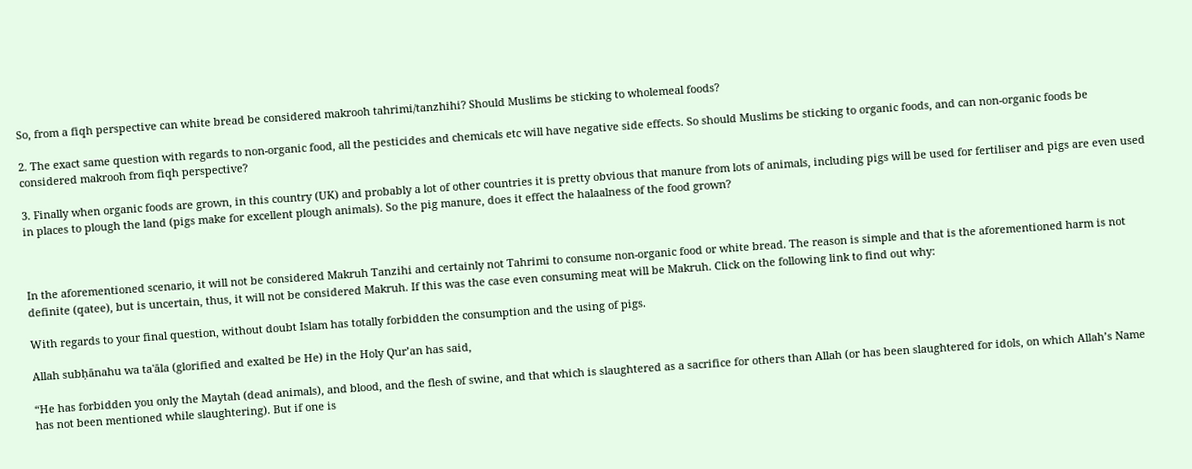So, from a fiqh perspective can white bread be considered makrooh tahrimi/tanzhihi? Should Muslims be sticking to wholemeal foods?

2. The exact same question with regards to non-organic food, all the pesticides and chemicals etc will have negative side effects. So should Muslims be sticking to organic foods, and can non-organic foods be considered makrooh from fiqh perspective?

3. Finally when organic foods are grown, in this country (UK) and probably a lot of other countries it is pretty obvious that manure from lots of animals, including pigs will be used for fertiliser and pigs are even used in places to plough the land (pigs make for excellent plough animals). So the pig manure, does it effect the halaalness of the food grown?



In the aforementioned scenario, it will not be considered Makruh Tanzihi and certainly not Tahrimi to consume non-organic food or white bread. The reason is simple and that is the aforementioned harm is not definite (qatee), but is uncertain, thus, it will not be considered Makruh. If this was the case even consuming meat will be Makruh. Click on the following link to find out why:

With regards to your final question, without doubt Islam has totally forbidden the consumption and the using of pigs.

Allah subḥānahu wa ta'āla (glorified and exalted be He) in the Holy Qur’an has said,

“He has forbidden you only the Maytah (dead animals), and blood, and the flesh of swine, and that which is slaughtered as a sacrifice for others than Allah (or has been slaughtered for idols, on which Allah’s Name has not been mentioned while slaughtering). But if one is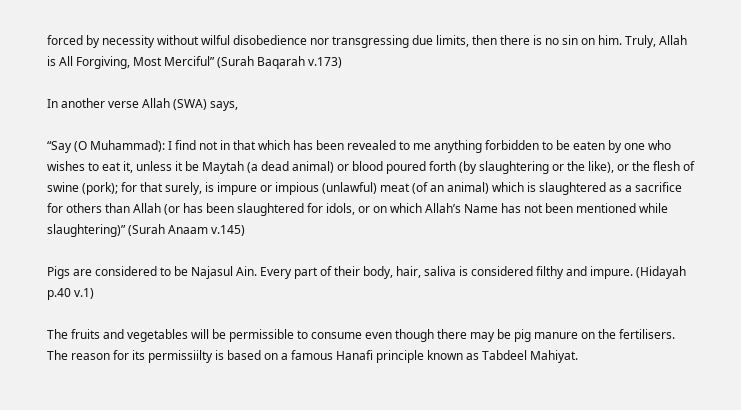forced by necessity without wilful disobedience nor transgressing due limits, then there is no sin on him. Truly, Allah is All Forgiving, Most Merciful” (Surah Baqarah v.173)

In another verse Allah (SWA) says,

“Say (O Muhammad): I find not in that which has been revealed to me anything forbidden to be eaten by one who wishes to eat it, unless it be Maytah (a dead animal) or blood poured forth (by slaughtering or the like), or the flesh of swine (pork); for that surely, is impure or impious (unlawful) meat (of an animal) which is slaughtered as a sacrifice for others than Allah (or has been slaughtered for idols, or on which Allah’s Name has not been mentioned while slaughtering)” (Surah Anaam v.145)

Pigs are considered to be Najasul Ain. Every part of their body, hair, saliva is considered filthy and impure. (Hidayah p.40 v.1)

The fruits and vegetables will be permissible to consume even though there may be pig manure on the fertilisers. The reason for its permissiilty is based on a famous Hanafi principle known as Tabdeel Mahiyat.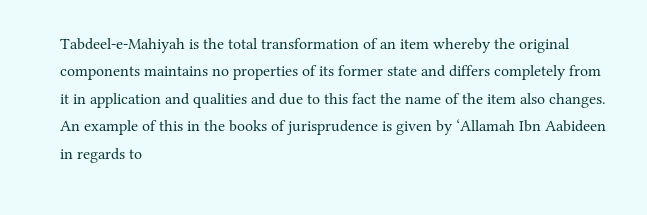Tabdeel-e-Mahiyah is the total transformation of an item whereby the original components maintains no properties of its former state and differs completely from it in application and qualities and due to this fact the name of the item also changes. An example of this in the books of jurisprudence is given by ‘Allamah Ibn Aabideen in regards to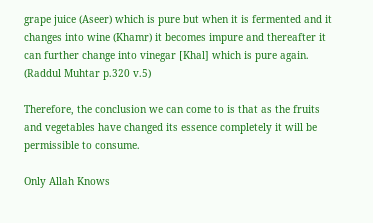grape juice (Aseer) which is pure but when it is fermented and it changes into wine (Khamr) it becomes impure and thereafter it can further change into vinegar [Khal] which is pure again. (Raddul Muhtar p.320 v.5)

Therefore, the conclusion we can come to is that as the fruits and vegetables have changed its essence completely it will be permissible to consume.

Only Allah Knows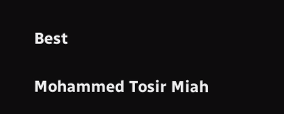Best

Mohammed Tosir Miah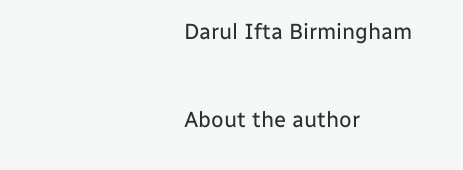Darul Ifta Birmingham

About the author